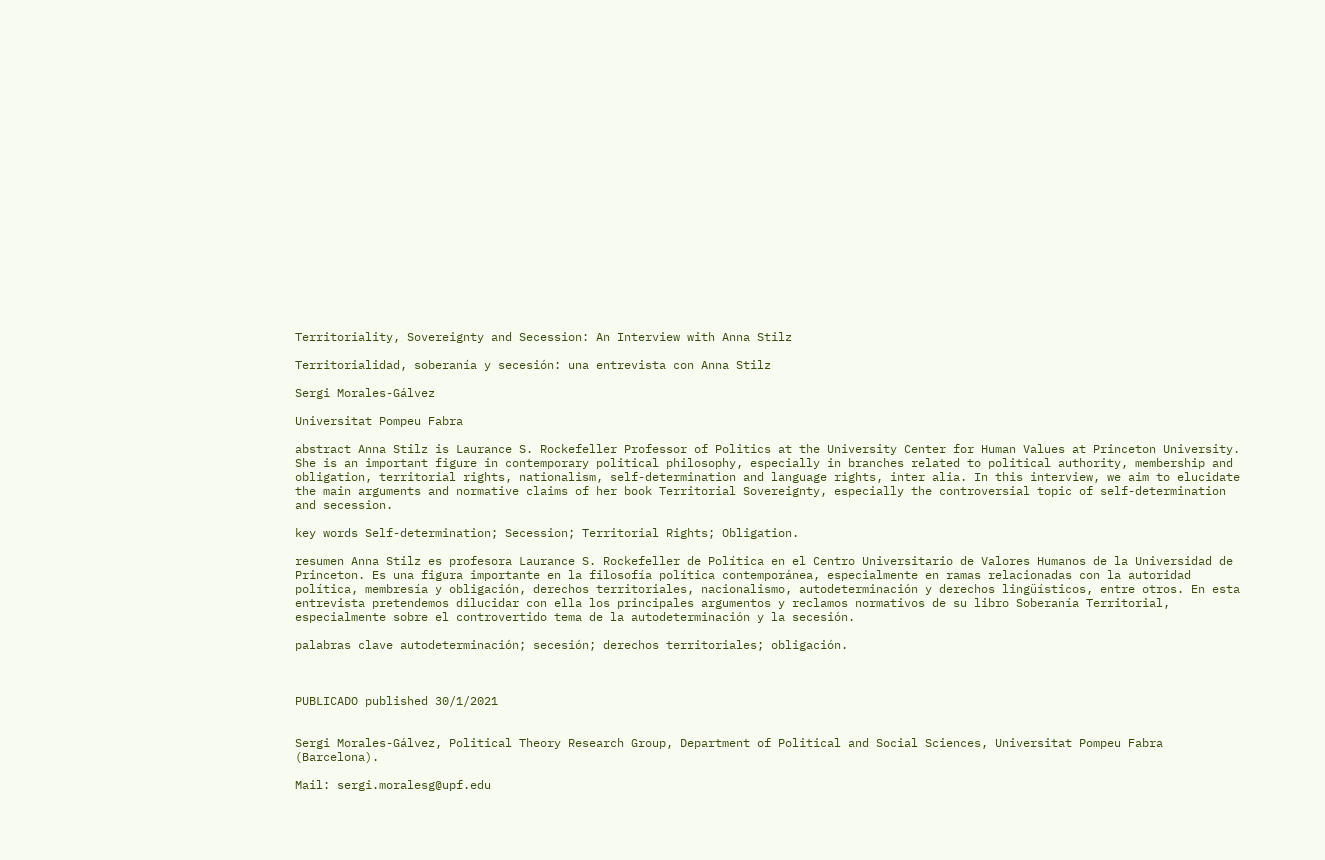Territoriality, Sovereignty and Secession: An Interview with Anna Stilz

Territorialidad, soberanía y secesión: una entrevista con Anna Stilz

Sergi Morales-Gálvez

Universitat Pompeu Fabra

abstract Anna Stilz is Laurance S. Rockefeller Professor of Politics at the University Center for Human Values at Princeton University. She is an important figure in contemporary political philosophy, especially in branches related to political authority, membership and obligation, territorial rights, nationalism, self-determination and language rights, inter alia. In this interview, we aim to elucidate the main arguments and normative claims of her book Territorial Sovereignty, especially the controversial topic of self-determination and secession.

key words Self-determination; Secession; Territorial Rights; Obligation.

resumen Anna Stilz es profesora Laurance S. Rockefeller de Política en el Centro Universitario de Valores Humanos de la Universidad de Princeton. Es una figura importante en la filosofía política contemporánea, especialmente en ramas relacionadas con la autoridad política, membresía y obligación, derechos territoriales, nacionalismo, autodeterminación y derechos lingüísticos, entre otros. En esta entrevista pretendemos dilucidar con ella los principales argumentos y reclamos normativos de su libro Soberanía Territorial, especialmente sobre el controvertido tema de la autodeterminación y la secesión.

palabras clave autodeterminación; secesión; derechos territoriales; obligación.



PUBLICADO published 30/1/2021


Sergi Morales-Gálvez, Political Theory Research Group, Department of Political and Social Sciences, Universitat Pompeu Fabra (Barcelona).

Mail: sergi.moralesg@upf.edu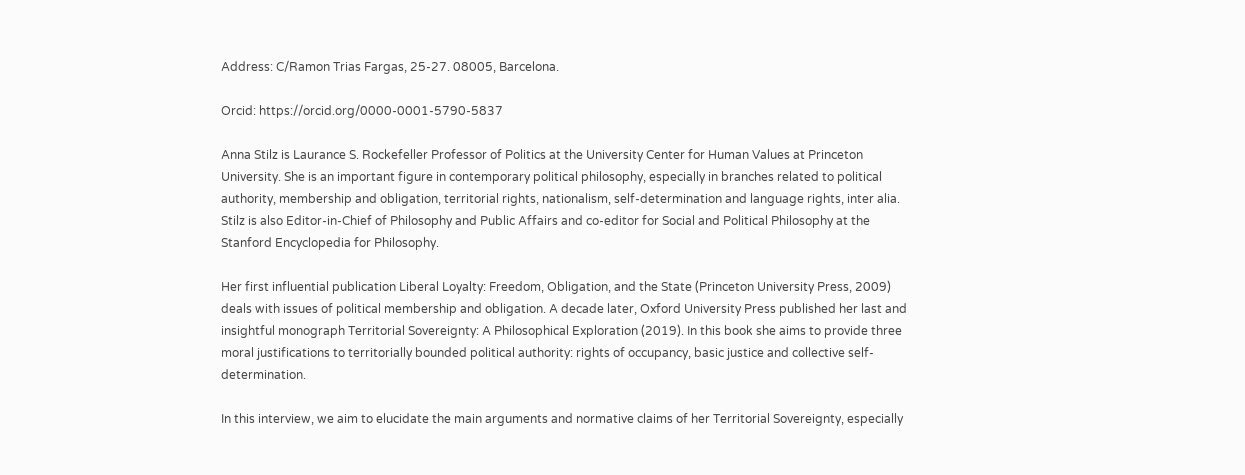Address: C/Ramon Trias Fargas, 25-27. 08005, Barcelona.

Orcid: https://orcid.org/0000-0001-5790-5837

Anna Stilz is Laurance S. Rockefeller Professor of Politics at the University Center for Human Values at Princeton University. She is an important figure in contemporary political philosophy, especially in branches related to political authority, membership and obligation, territorial rights, nationalism, self-determination and language rights, inter alia. Stilz is also Editor-in-Chief of Philosophy and Public Affairs and co-editor for Social and Political Philosophy at the Stanford Encyclopedia for Philosophy.

Her first influential publication Liberal Loyalty: Freedom, Obligation, and the State (Princeton University Press, 2009) deals with issues of political membership and obligation. A decade later, Oxford University Press published her last and insightful monograph Territorial Sovereignty: A Philosophical Exploration (2019). In this book she aims to provide three moral justifications to territorially bounded political authority: rights of occupancy, basic justice and collective self-determination.

In this interview, we aim to elucidate the main arguments and normative claims of her Territorial Sovereignty, especially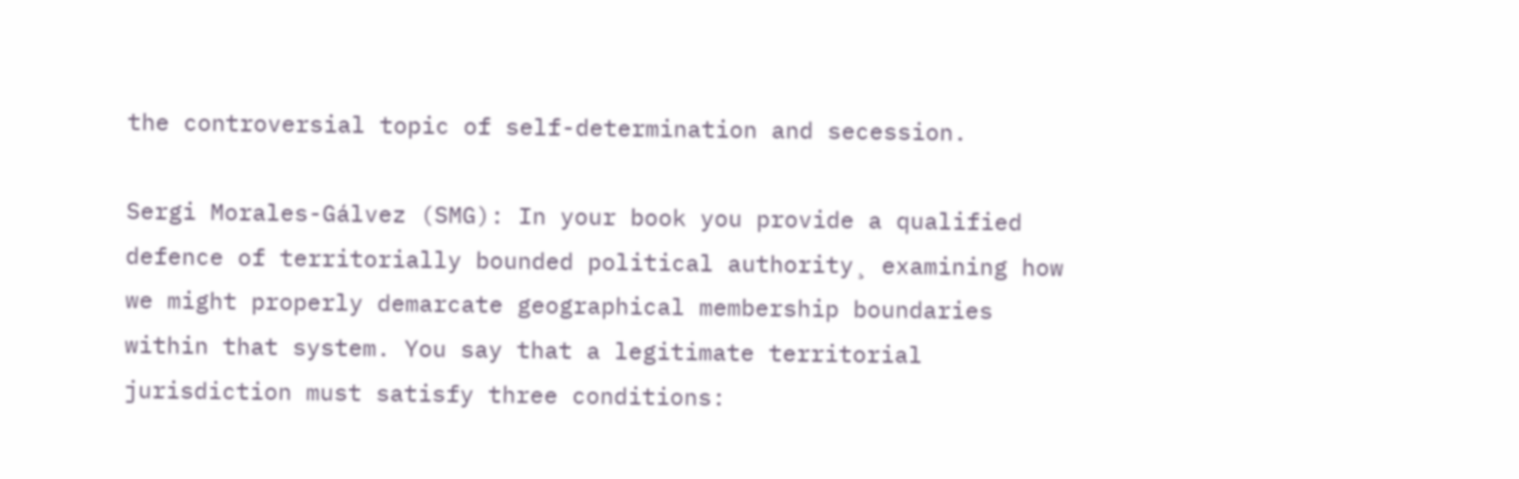the controversial topic of self-determination and secession.

Sergi Morales-Gálvez (SMG): In your book you provide a qualified defence of territorially bounded political authority¸ examining how we might properly demarcate geographical membership boundaries within that system. You say that a legitimate territorial jurisdiction must satisfy three conditions: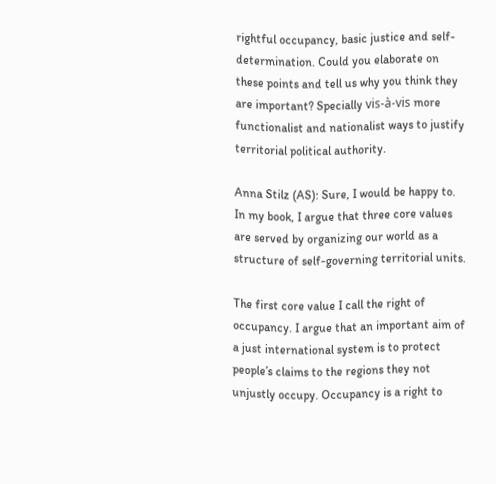rightful occupancy, basic justice and self-determination. Could you elaborate on these points and tell us why you think they are important? Specially vis-à-vis more functionalist and nationalist ways to justify territorial political authority.

Anna Stilz (AS): Sure, I would be happy to. In my book, I argue that three core values are served by organizing our world as a structure of self-governing territorial units.

The first core value I call the right of occupancy. I argue that an important aim of a just international system is to protect people’s claims to the regions they not unjustly occupy. Occupancy is a right to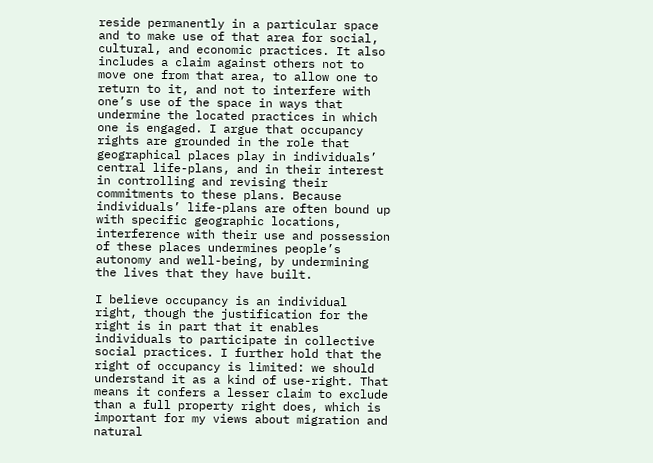reside permanently in a particular space and to make use of that area for social, cultural, and economic practices. It also includes a claim against others not to move one from that area, to allow one to return to it, and not to interfere with one’s use of the space in ways that undermine the located practices in which one is engaged. I argue that occupancy rights are grounded in the role that geographical places play in individuals’ central life-plans, and in their interest in controlling and revising their commitments to these plans. Because individuals’ life-plans are often bound up with specific geographic locations, interference with their use and possession of these places undermines people’s autonomy and well-being, by undermining the lives that they have built.

I believe occupancy is an individual right, though the justification for the right is in part that it enables individuals to participate in collective social practices. I further hold that the right of occupancy is limited: we should understand it as a kind of use-right. That means it confers a lesser claim to exclude than a full property right does, which is important for my views about migration and natural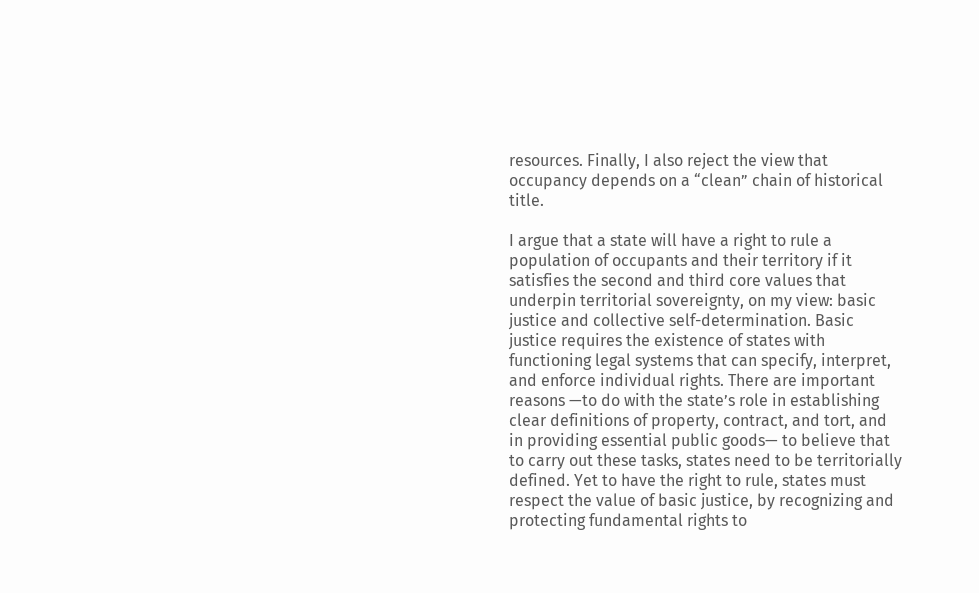resources. Finally, I also reject the view that occupancy depends on a “clean” chain of historical title.

I argue that a state will have a right to rule a population of occupants and their territory if it satisfies the second and third core values that underpin territorial sovereignty, on my view: basic justice and collective self-determination. Basic justice requires the existence of states with functioning legal systems that can specify, interpret, and enforce individual rights. There are important reasons —to do with the state’s role in establishing clear definitions of property, contract, and tort, and in providing essential public goods— to believe that to carry out these tasks, states need to be territorially defined. Yet to have the right to rule, states must respect the value of basic justice, by recognizing and protecting fundamental rights to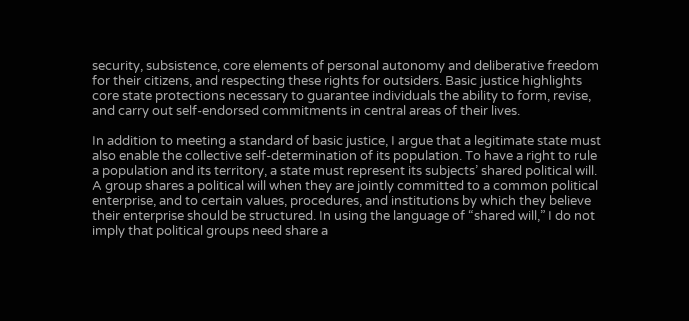security, subsistence, core elements of personal autonomy and deliberative freedom for their citizens, and respecting these rights for outsiders. Basic justice highlights core state protections necessary to guarantee individuals the ability to form, revise, and carry out self-endorsed commitments in central areas of their lives.

In addition to meeting a standard of basic justice, I argue that a legitimate state must also enable the collective self-determination of its population. To have a right to rule a population and its territory, a state must represent its subjects’ shared political will. A group shares a political will when they are jointly committed to a common political enterprise, and to certain values, procedures, and institutions by which they believe their enterprise should be structured. In using the language of “shared will,” I do not imply that political groups need share a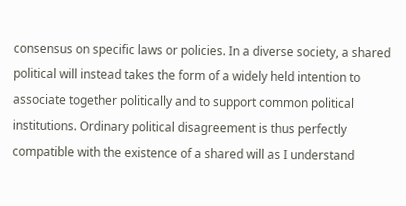consensus on specific laws or policies. In a diverse society, a shared political will instead takes the form of a widely held intention to associate together politically and to support common political institutions. Ordinary political disagreement is thus perfectly compatible with the existence of a shared will as I understand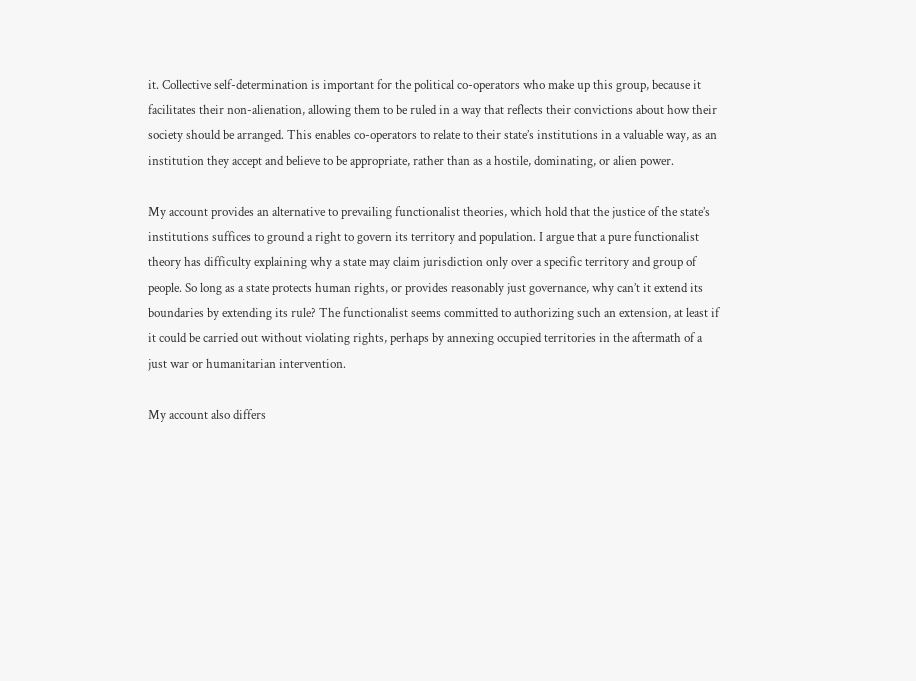it. Collective self-determination is important for the political co-operators who make up this group, because it facilitates their non-alienation, allowing them to be ruled in a way that reflects their convictions about how their society should be arranged. This enables co-operators to relate to their state’s institutions in a valuable way, as an institution they accept and believe to be appropriate, rather than as a hostile, dominating, or alien power.

My account provides an alternative to prevailing functionalist theories, which hold that the justice of the state’s institutions suffices to ground a right to govern its territory and population. I argue that a pure functionalist theory has difficulty explaining why a state may claim jurisdiction only over a specific territory and group of people. So long as a state protects human rights, or provides reasonably just governance, why can’t it extend its boundaries by extending its rule? The functionalist seems committed to authorizing such an extension, at least if it could be carried out without violating rights, perhaps by annexing occupied territories in the aftermath of a just war or humanitarian intervention.

My account also differs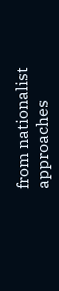from nationalist approaches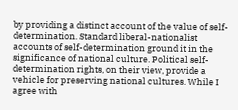by providing a distinct account of the value of self-determination. Standard liberal-nationalist accounts of self-determination ground it in the significance of national culture. Political self-determination rights, on their view, provide a vehicle for preserving national cultures. While I agree with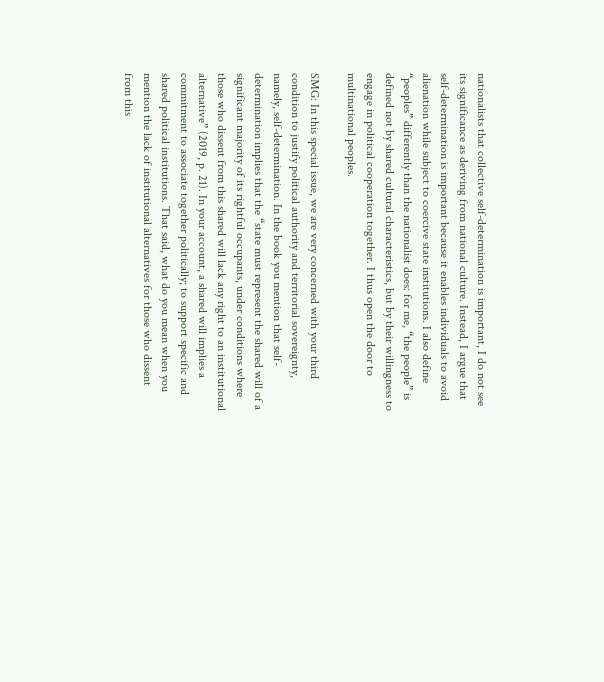nationalists that collective self-determination is important, I do not see its significance as deriving from national culture. Instead, I argue that self-determination is important because it enables individuals to avoid alienation while subject to coercive state institutions. I also define “peoples” differently than the nationalist does: for me, “the people” is defined not by shared cultural characteristics, but by their willingness to engage in political cooperation together. I thus open the door to multinational peoples.

SMG: In this special issue, we are very concerned with your third condition to justify political authority and territorial sovereignty, namely, self-determination. In the book you mention that self-determination implies that the “state must represent the shared will of a significant majority of its rightful occupants, under conditions where those who dissent from this shared will lack any right to an institutional alternative” (2019, p. 21). In your account, a shared will implies a commitment to associate together politically; to support specific and shared political institutions. That said, what do you mean when you mention the lack of institutional alternatives for those who dissent from this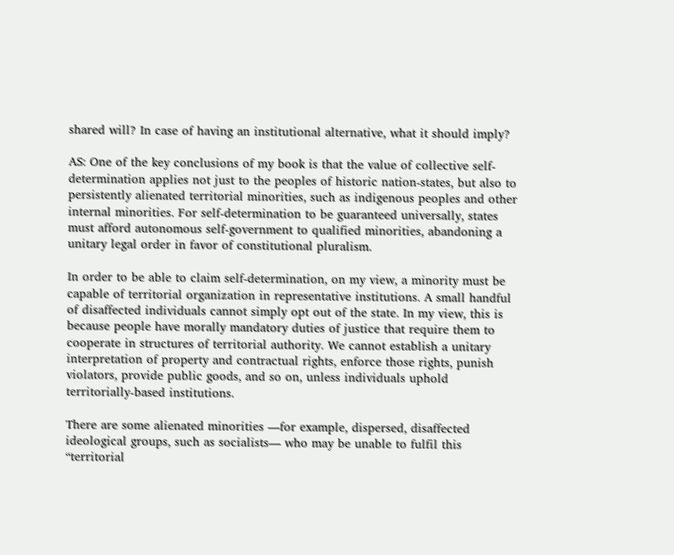shared will? In case of having an institutional alternative, what it should imply?

AS: One of the key conclusions of my book is that the value of collective self-determination applies not just to the peoples of historic nation-states, but also to persistently alienated territorial minorities, such as indigenous peoples and other internal minorities. For self-determination to be guaranteed universally, states must afford autonomous self-government to qualified minorities, abandoning a unitary legal order in favor of constitutional pluralism.

In order to be able to claim self-determination, on my view, a minority must be capable of territorial organization in representative institutions. A small handful of disaffected individuals cannot simply opt out of the state. In my view, this is because people have morally mandatory duties of justice that require them to cooperate in structures of territorial authority. We cannot establish a unitary interpretation of property and contractual rights, enforce those rights, punish violators, provide public goods, and so on, unless individuals uphold territorially-based institutions.

There are some alienated minorities —for example, dispersed, disaffected ideological groups, such as socialists— who may be unable to fulfil this “territorial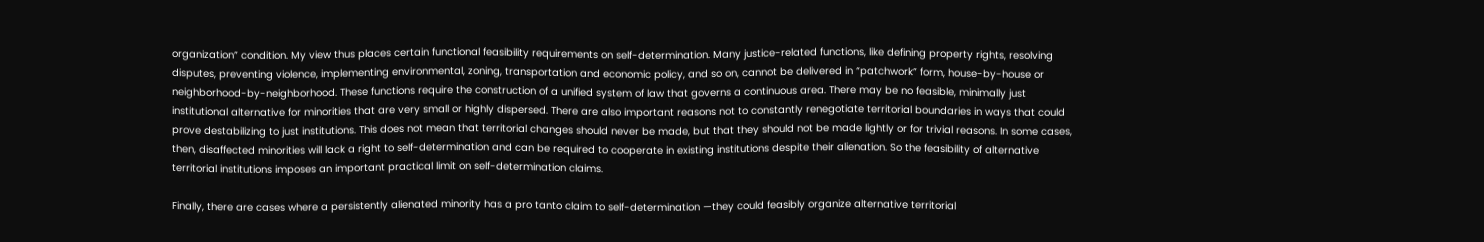organization” condition. My view thus places certain functional feasibility requirements on self-determination. Many justice-related functions, like defining property rights, resolving disputes, preventing violence, implementing environmental, zoning, transportation and economic policy, and so on, cannot be delivered in “patchwork” form, house-by-house or neighborhood-by-neighborhood. These functions require the construction of a unified system of law that governs a continuous area. There may be no feasible, minimally just institutional alternative for minorities that are very small or highly dispersed. There are also important reasons not to constantly renegotiate territorial boundaries in ways that could prove destabilizing to just institutions. This does not mean that territorial changes should never be made, but that they should not be made lightly or for trivial reasons. In some cases, then, disaffected minorities will lack a right to self-determination and can be required to cooperate in existing institutions despite their alienation. So the feasibility of alternative territorial institutions imposes an important practical limit on self-determination claims.

Finally, there are cases where a persistently alienated minority has a pro tanto claim to self-determination —they could feasibly organize alternative territorial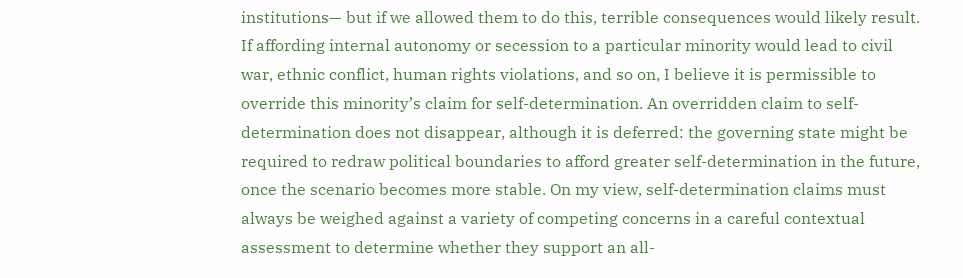institutions— but if we allowed them to do this, terrible consequences would likely result. If affording internal autonomy or secession to a particular minority would lead to civil war, ethnic conflict, human rights violations, and so on, I believe it is permissible to override this minority’s claim for self-determination. An overridden claim to self-determination does not disappear, although it is deferred: the governing state might be required to redraw political boundaries to afford greater self-determination in the future, once the scenario becomes more stable. On my view, self-determination claims must always be weighed against a variety of competing concerns in a careful contextual assessment to determine whether they support an all-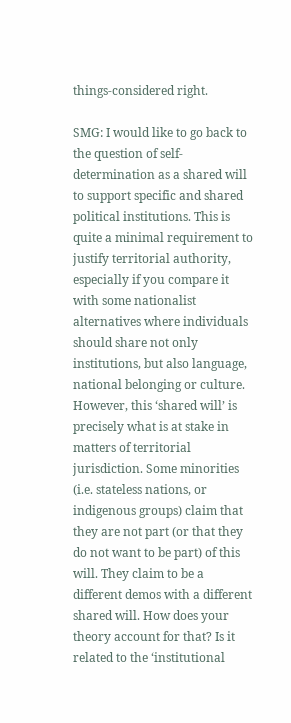things-considered right.

SMG: I would like to go back to the question of self-determination as a shared will to support specific and shared political institutions. This is quite a minimal requirement to justify territorial authority, especially if you compare it with some nationalist alternatives where individuals should share not only institutions, but also language, national belonging or culture. However, this ‘shared will’ is precisely what is at stake in matters of territorial jurisdiction. Some minorities (i.e. stateless nations, or indigenous groups) claim that they are not part (or that they do not want to be part) of this will. They claim to be a different demos with a different shared will. How does your theory account for that? Is it related to the ‘institutional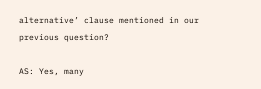alternative’ clause mentioned in our previous question?

AS: Yes, many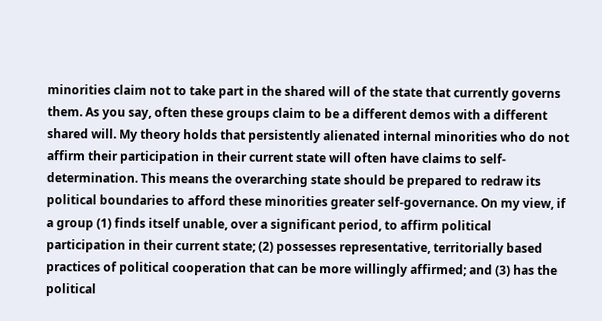minorities claim not to take part in the shared will of the state that currently governs them. As you say, often these groups claim to be a different demos with a different shared will. My theory holds that persistently alienated internal minorities who do not affirm their participation in their current state will often have claims to self-determination. This means the overarching state should be prepared to redraw its political boundaries to afford these minorities greater self-governance. On my view, if a group (1) finds itself unable, over a significant period, to affirm political participation in their current state; (2) possesses representative, territorially based practices of political cooperation that can be more willingly affirmed; and (3) has the political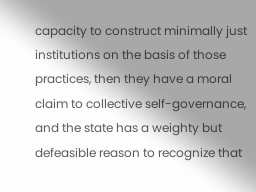capacity to construct minimally just institutions on the basis of those practices, then they have a moral claim to collective self-governance, and the state has a weighty but defeasible reason to recognize that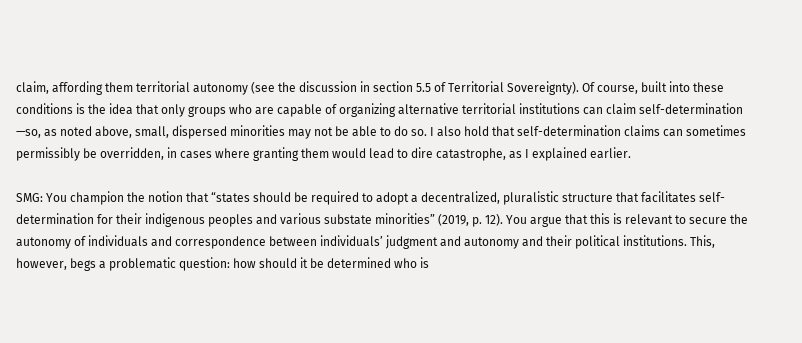claim, affording them territorial autonomy (see the discussion in section 5.5 of Territorial Sovereignty). Of course, built into these conditions is the idea that only groups who are capable of organizing alternative territorial institutions can claim self-determination —so, as noted above, small, dispersed minorities may not be able to do so. I also hold that self-determination claims can sometimes permissibly be overridden, in cases where granting them would lead to dire catastrophe, as I explained earlier.

SMG: You champion the notion that “states should be required to adopt a decentralized, pluralistic structure that facilitates self-determination for their indigenous peoples and various substate minorities” (2019, p. 12). You argue that this is relevant to secure the autonomy of individuals and correspondence between individuals’ judgment and autonomy and their political institutions. This, however, begs a problematic question: how should it be determined who is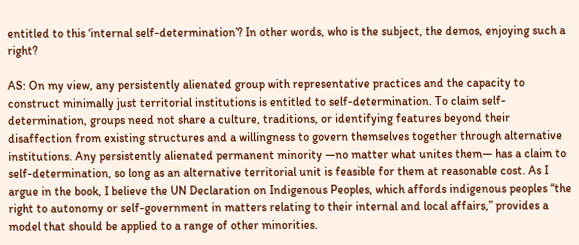entitled to this ‘internal self-determination’? In other words, who is the subject, the demos, enjoying such a right?

AS: On my view, any persistently alienated group with representative practices and the capacity to construct minimally just territorial institutions is entitled to self-determination. To claim self-determination, groups need not share a culture, traditions, or identifying features beyond their disaffection from existing structures and a willingness to govern themselves together through alternative institutions. Any persistently alienated permanent minority —no matter what unites them— has a claim to self-determination, so long as an alternative territorial unit is feasible for them at reasonable cost. As I argue in the book, I believe the UN Declaration on Indigenous Peoples, which affords indigenous peoples “the right to autonomy or self-government in matters relating to their internal and local affairs,” provides a model that should be applied to a range of other minorities.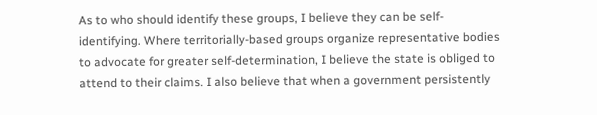As to who should identify these groups, I believe they can be self-identifying. Where territorially-based groups organize representative bodies to advocate for greater self-determination, I believe the state is obliged to attend to their claims. I also believe that when a government persistently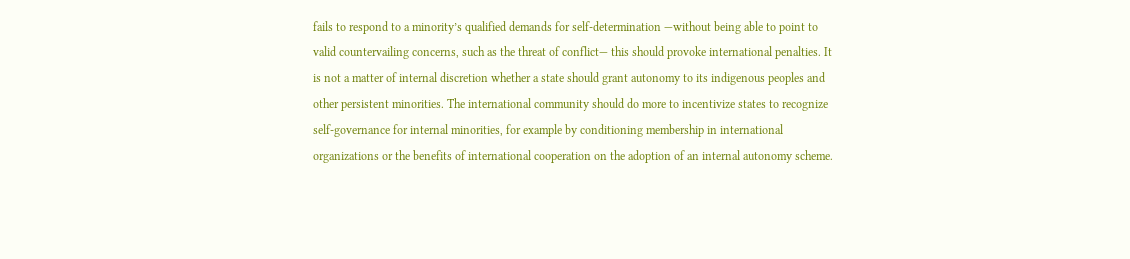fails to respond to a minority’s qualified demands for self-determination —without being able to point to valid countervailing concerns, such as the threat of conflict— this should provoke international penalties. It is not a matter of internal discretion whether a state should grant autonomy to its indigenous peoples and other persistent minorities. The international community should do more to incentivize states to recognize self-governance for internal minorities, for example by conditioning membership in international organizations or the benefits of international cooperation on the adoption of an internal autonomy scheme.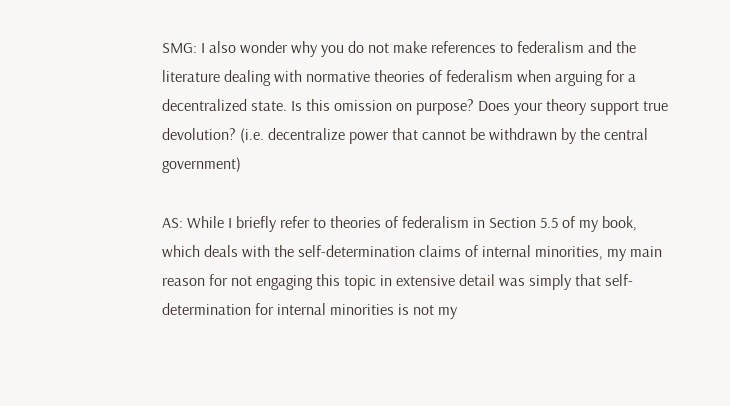SMG: I also wonder why you do not make references to federalism and the literature dealing with normative theories of federalism when arguing for a decentralized state. Is this omission on purpose? Does your theory support true devolution? (i.e. decentralize power that cannot be withdrawn by the central government)

AS: While I briefly refer to theories of federalism in Section 5.5 of my book, which deals with the self-determination claims of internal minorities, my main reason for not engaging this topic in extensive detail was simply that self-determination for internal minorities is not my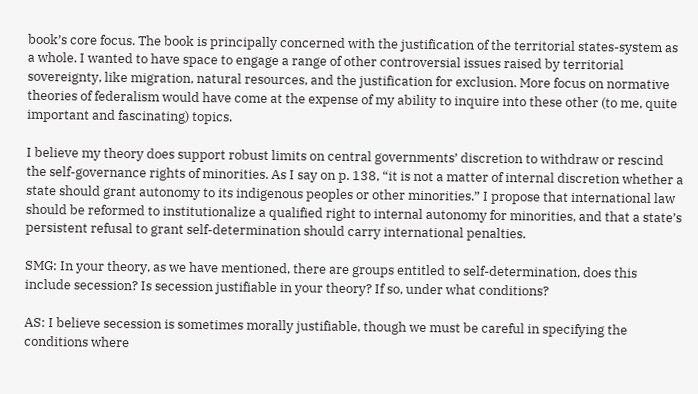book’s core focus. The book is principally concerned with the justification of the territorial states-system as a whole. I wanted to have space to engage a range of other controversial issues raised by territorial sovereignty, like migration, natural resources, and the justification for exclusion. More focus on normative theories of federalism would have come at the expense of my ability to inquire into these other (to me, quite important and fascinating) topics.

I believe my theory does support robust limits on central governments’ discretion to withdraw or rescind the self-governance rights of minorities. As I say on p. 138, “it is not a matter of internal discretion whether a state should grant autonomy to its indigenous peoples or other minorities.” I propose that international law should be reformed to institutionalize a qualified right to internal autonomy for minorities, and that a state’s persistent refusal to grant self-determination should carry international penalties.

SMG: In your theory, as we have mentioned, there are groups entitled to self-determination, does this include secession? Is secession justifiable in your theory? If so, under what conditions?

AS: I believe secession is sometimes morally justifiable, though we must be careful in specifying the conditions where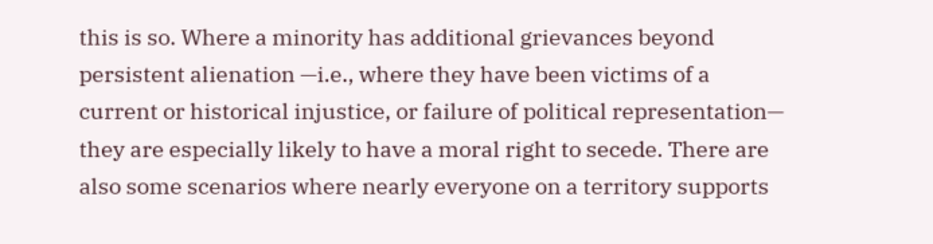this is so. Where a minority has additional grievances beyond persistent alienation —i.e., where they have been victims of a current or historical injustice, or failure of political representation— they are especially likely to have a moral right to secede. There are also some scenarios where nearly everyone on a territory supports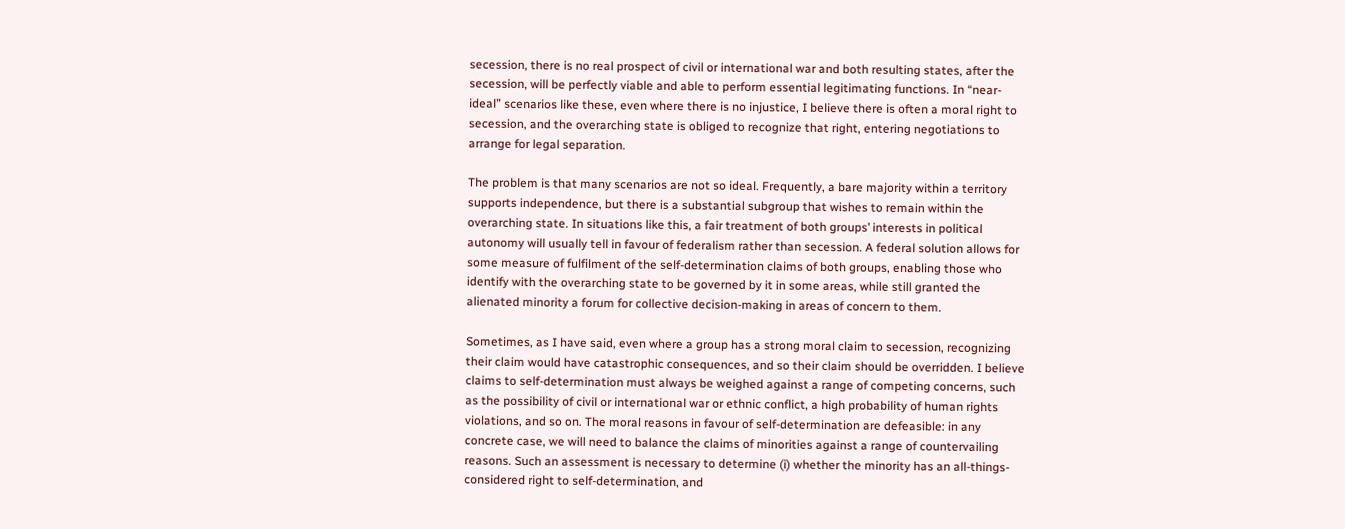secession, there is no real prospect of civil or international war and both resulting states, after the secession, will be perfectly viable and able to perform essential legitimating functions. In “near-ideal” scenarios like these, even where there is no injustice, I believe there is often a moral right to secession, and the overarching state is obliged to recognize that right, entering negotiations to arrange for legal separation.

The problem is that many scenarios are not so ideal. Frequently, a bare majority within a territory supports independence, but there is a substantial subgroup that wishes to remain within the overarching state. In situations like this, a fair treatment of both groups’ interests in political autonomy will usually tell in favour of federalism rather than secession. A federal solution allows for some measure of fulfilment of the self-determination claims of both groups, enabling those who identify with the overarching state to be governed by it in some areas, while still granted the alienated minority a forum for collective decision-making in areas of concern to them.

Sometimes, as I have said, even where a group has a strong moral claim to secession, recognizing their claim would have catastrophic consequences, and so their claim should be overridden. I believe claims to self-determination must always be weighed against a range of competing concerns, such as the possibility of civil or international war or ethnic conflict, a high probability of human rights violations, and so on. The moral reasons in favour of self-determination are defeasible: in any concrete case, we will need to balance the claims of minorities against a range of countervailing reasons. Such an assessment is necessary to determine (i) whether the minority has an all-things-considered right to self-determination, and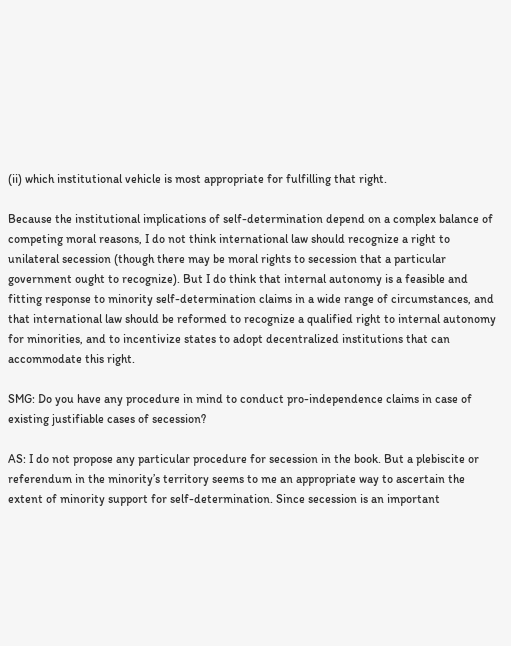(ii) which institutional vehicle is most appropriate for fulfilling that right.

Because the institutional implications of self-determination depend on a complex balance of competing moral reasons, I do not think international law should recognize a right to unilateral secession (though there may be moral rights to secession that a particular government ought to recognize). But I do think that internal autonomy is a feasible and fitting response to minority self-determination claims in a wide range of circumstances, and that international law should be reformed to recognize a qualified right to internal autonomy for minorities, and to incentivize states to adopt decentralized institutions that can accommodate this right.

SMG: Do you have any procedure in mind to conduct pro-independence claims in case of existing justifiable cases of secession?

AS: I do not propose any particular procedure for secession in the book. But a plebiscite or referendum in the minority’s territory seems to me an appropriate way to ascertain the extent of minority support for self-determination. Since secession is an important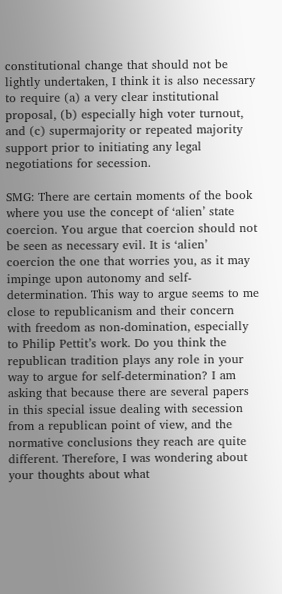constitutional change that should not be lightly undertaken, I think it is also necessary to require (a) a very clear institutional proposal, (b) especially high voter turnout, and (c) supermajority or repeated majority support prior to initiating any legal negotiations for secession.

SMG: There are certain moments of the book where you use the concept of ‘alien’ state coercion. You argue that coercion should not be seen as necessary evil. It is ‘alien’ coercion the one that worries you, as it may impinge upon autonomy and self-determination. This way to argue seems to me close to republicanism and their concern with freedom as non-domination, especially to Philip Pettit’s work. Do you think the republican tradition plays any role in your way to argue for self-determination? I am asking that because there are several papers in this special issue dealing with secession from a republican point of view, and the normative conclusions they reach are quite different. Therefore, I was wondering about your thoughts about what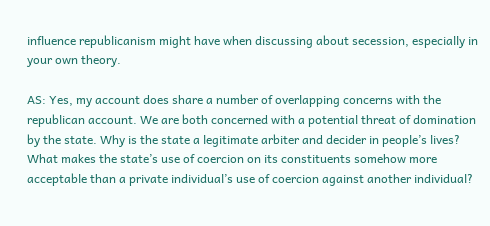influence republicanism might have when discussing about secession, especially in your own theory.

AS: Yes, my account does share a number of overlapping concerns with the republican account. We are both concerned with a potential threat of domination by the state. Why is the state a legitimate arbiter and decider in people’s lives? What makes the state’s use of coercion on its constituents somehow more acceptable than a private individual’s use of coercion against another individual?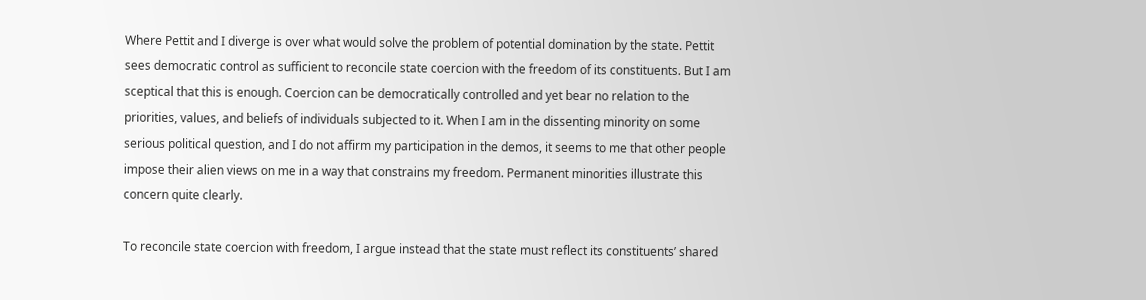Where Pettit and I diverge is over what would solve the problem of potential domination by the state. Pettit sees democratic control as sufficient to reconcile state coercion with the freedom of its constituents. But I am sceptical that this is enough. Coercion can be democratically controlled and yet bear no relation to the priorities, values, and beliefs of individuals subjected to it. When I am in the dissenting minority on some serious political question, and I do not affirm my participation in the demos, it seems to me that other people impose their alien views on me in a way that constrains my freedom. Permanent minorities illustrate this concern quite clearly.

To reconcile state coercion with freedom, I argue instead that the state must reflect its constituents’ shared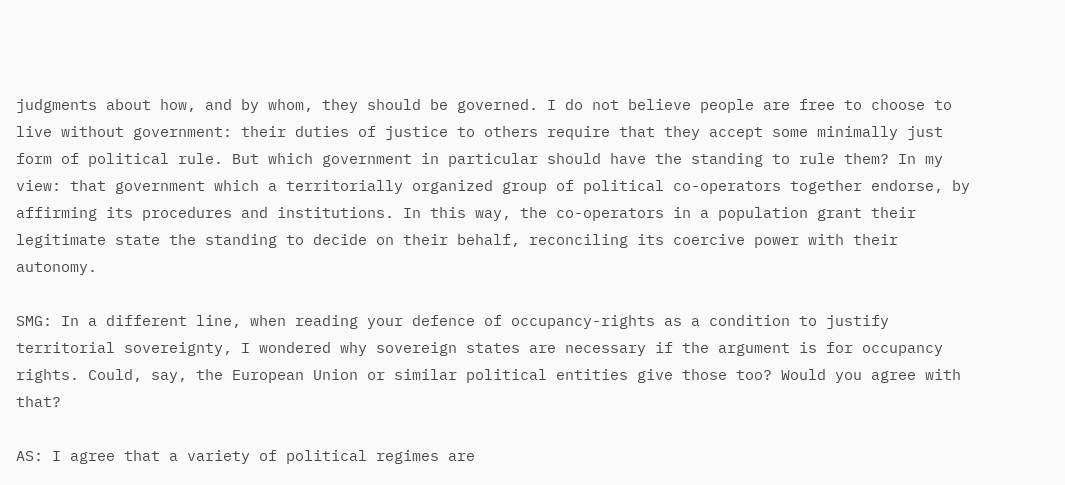judgments about how, and by whom, they should be governed. I do not believe people are free to choose to live without government: their duties of justice to others require that they accept some minimally just form of political rule. But which government in particular should have the standing to rule them? In my view: that government which a territorially organized group of political co-operators together endorse, by affirming its procedures and institutions. In this way, the co-operators in a population grant their legitimate state the standing to decide on their behalf, reconciling its coercive power with their autonomy.

SMG: In a different line, when reading your defence of occupancy-rights as a condition to justify territorial sovereignty, I wondered why sovereign states are necessary if the argument is for occupancy rights. Could, say, the European Union or similar political entities give those too? Would you agree with that?

AS: I agree that a variety of political regimes are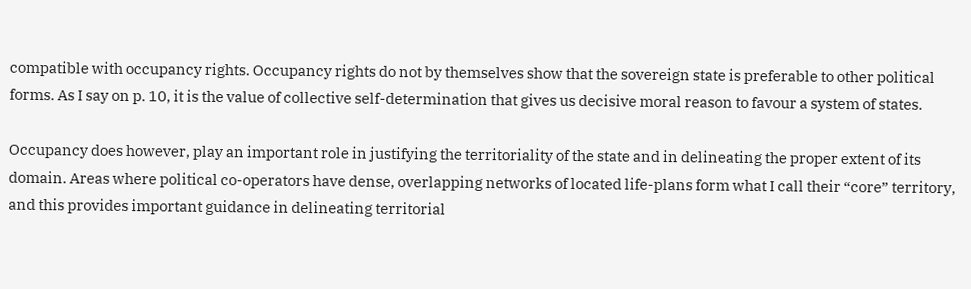compatible with occupancy rights. Occupancy rights do not by themselves show that the sovereign state is preferable to other political forms. As I say on p. 10, it is the value of collective self-determination that gives us decisive moral reason to favour a system of states.

Occupancy does however, play an important role in justifying the territoriality of the state and in delineating the proper extent of its domain. Areas where political co-operators have dense, overlapping networks of located life-plans form what I call their “core” territory, and this provides important guidance in delineating territorial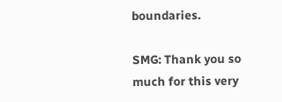boundaries.

SMG: Thank you so much for this very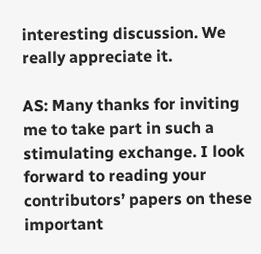interesting discussion. We really appreciate it.

AS: Many thanks for inviting me to take part in such a stimulating exchange. I look forward to reading your contributors’ papers on these important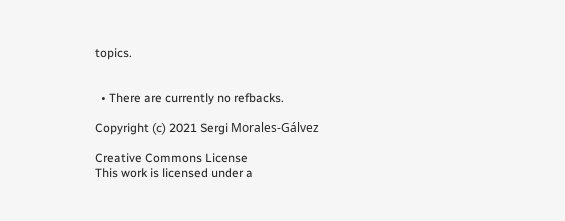topics.


  • There are currently no refbacks.

Copyright (c) 2021 Sergi Morales-Gálvez

Creative Commons License
This work is licensed under a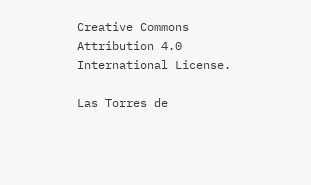Creative Commons Attribution 4.0 International License.

Las Torres de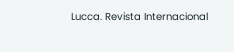Lucca. Revista Internacional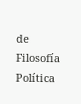de Filosofía Política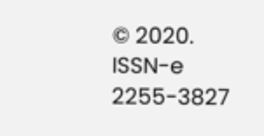© 2020.
ISSN-e 2255-3827